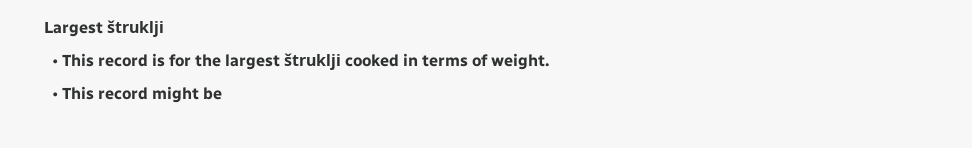Largest štruklji
  • This record is for the largest štruklji cooked in terms of weight.
  • This record might be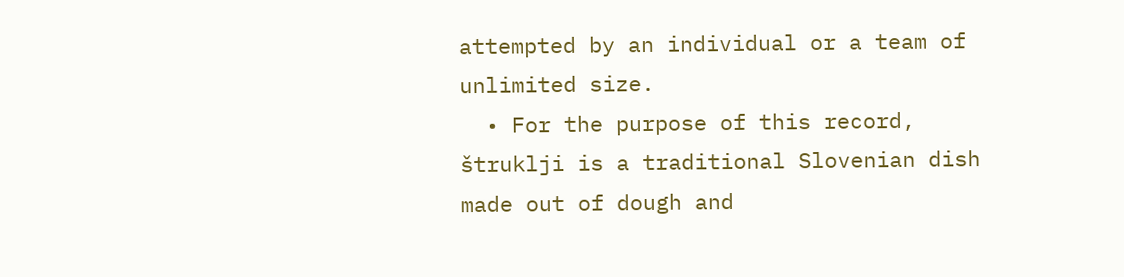attempted by an individual or a team of unlimited size.
  • For the purpose of this record, štruklji is a traditional Slovenian dish made out of dough and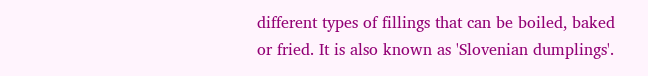different types of fillings that can be boiled, baked or fried. It is also known as 'Slovenian dumplings'.